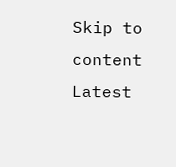Skip to content
Latest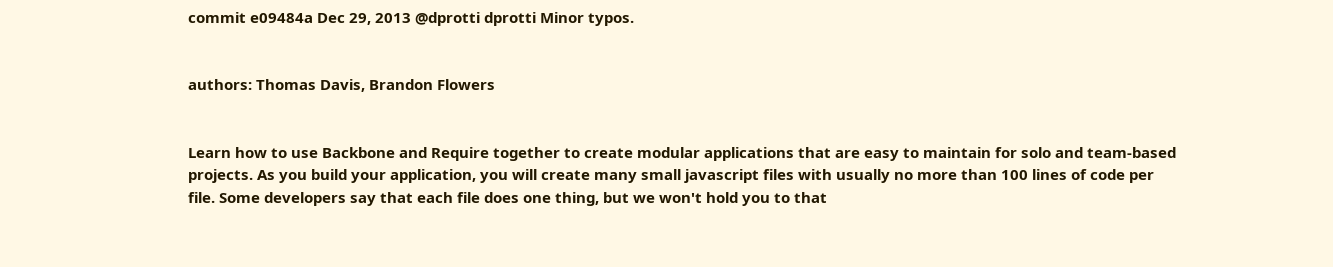commit e09484a Dec 29, 2013 @dprotti dprotti Minor typos.


authors: Thomas Davis, Brandon Flowers


Learn how to use Backbone and Require together to create modular applications that are easy to maintain for solo and team-based projects. As you build your application, you will create many small javascript files with usually no more than 100 lines of code per file. Some developers say that each file does one thing, but we won't hold you to that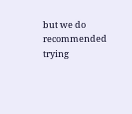but we do recommended trying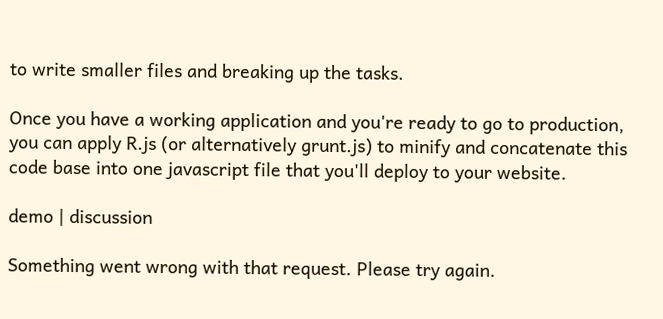to write smaller files and breaking up the tasks.

Once you have a working application and you're ready to go to production, you can apply R.js (or alternatively grunt.js) to minify and concatenate this code base into one javascript file that you'll deploy to your website.

demo | discussion

Something went wrong with that request. Please try again.